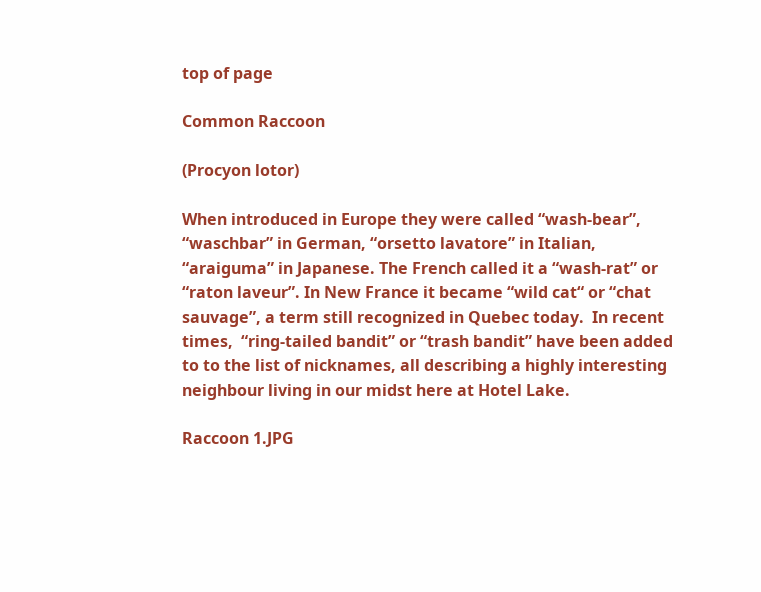top of page

Common Raccoon

(Procyon lotor)

When introduced in Europe they were called “wash-bear”, “waschbar” in German, “orsetto lavatore” in Italian, “araiguma” in Japanese. The French called it a “wash-rat” or “raton laveur”. In New France it became “wild cat“ or “chat sauvage”, a term still recognized in Quebec today.  In recent times,  “ring-tailed bandit” or “trash bandit” have been added to to the list of nicknames, all describing a highly interesting neighbour living in our midst here at Hotel Lake.

Raccoon 1.JPG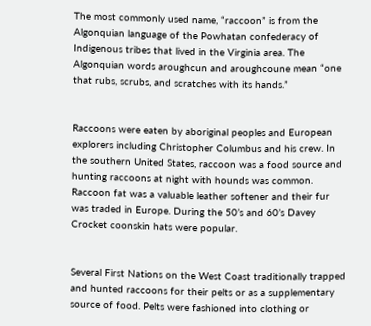The most commonly used name, “raccoon” is from the Algonquian language of the Powhatan confederacy of Indigenous tribes that lived in the Virginia area. The Algonquian words aroughcun and aroughcoune mean “one that rubs, scrubs, and scratches with its hands.”


Raccoons were eaten by aboriginal peoples and European explorers including Christopher Columbus and his crew. In the southern United States, raccoon was a food source and hunting raccoons at night with hounds was common. Raccoon fat was a valuable leather softener and their fur was traded in Europe. During the 50’s and 60’s Davey Crocket coonskin hats were popular.


Several First Nations on the West Coast traditionally trapped and hunted raccoons for their pelts or as a supplementary source of food. Pelts were fashioned into clothing or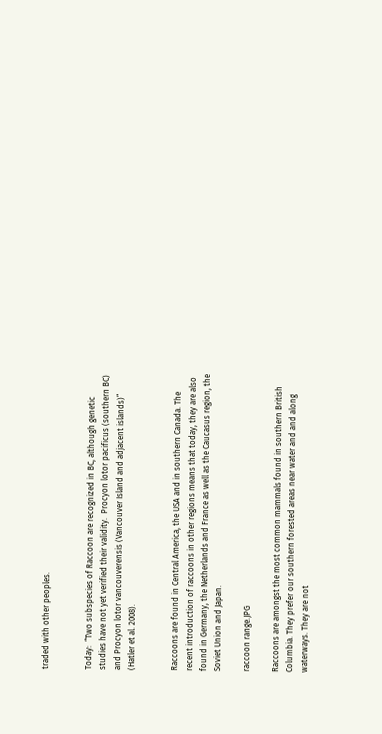traded with other peoples.


Today:  “Two subspecies of Raccoon are recognized in BC, although genetic studies have not yet verified their validity.  Procyon lotor pacificus (southern BC) and Procyon lotor vancouverensis (Vancouver Island and adjacent islands)” (Hatler et al. 2008).


Raccoons are found in Central America, the USA and in southern Canada. The recent introduction of raccoons in other regions means that today, they are also found in Germany, the Netherlands and France as well as the Caucasus region, the Soviet Union and Japan.

raccoon range.JPG

Raccoons are amongst the most common mammals found in southern British Columbia. They prefer our southern forested areas near water and and along waterways. They are not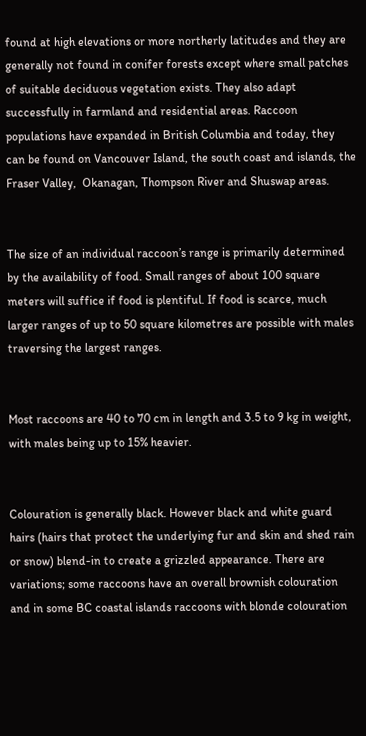found at high elevations or more northerly latitudes and they are generally not found in conifer forests except where small patches of suitable deciduous vegetation exists. They also adapt successfully in farmland and residential areas. Raccoon populations have expanded in British Columbia and today, they can be found on Vancouver Island, the south coast and islands, the Fraser Valley,  Okanagan, Thompson River and Shuswap areas.


The size of an individual raccoon’s range is primarily determined by the availability of food. Small ranges of about 100 square meters will suffice if food is plentiful. If food is scarce, much larger ranges of up to 50 square kilometres are possible with males traversing the largest ranges.


Most raccoons are 40 to 70 cm in length and 3.5 to 9 kg in weight, with males being up to 15% heavier.


Colouration is generally black. However black and white guard hairs (hairs that protect the underlying fur and skin and shed rain or snow) blend-in to create a grizzled appearance. There are variations; some raccoons have an overall brownish colouration and in some BC coastal islands raccoons with blonde colouration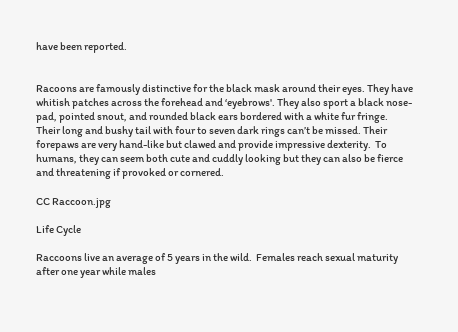have been reported.


Racoons are famously distinctive for the black mask around their eyes. They have whitish patches across the forehead and ‘eyebrows'. They also sport a black nose-pad, pointed snout, and rounded black ears bordered with a white fur fringe.  Their long and bushy tail with four to seven dark rings can’t be missed. Their forepaws are very hand-like but clawed and provide impressive dexterity.  To humans, they can seem both cute and cuddly looking but they can also be fierce and threatening if provoked or cornered.

CC Raccoon.jpg

Life Cycle

Raccoons live an average of 5 years in the wild.  Females reach sexual maturity after one year while males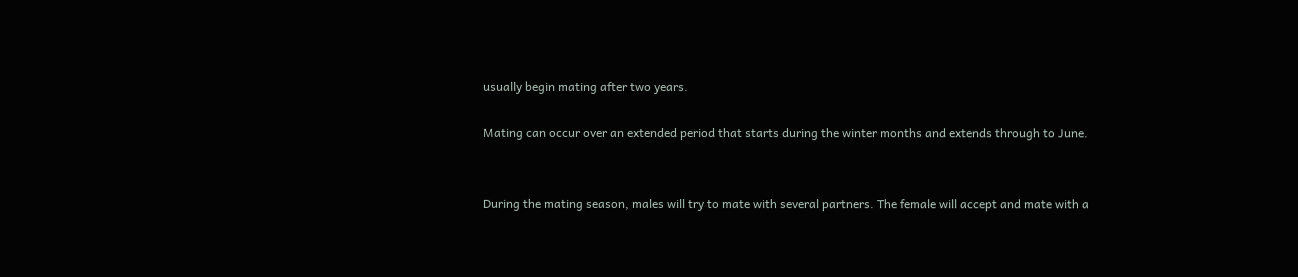usually begin mating after two years.

Mating can occur over an extended period that starts during the winter months and extends through to June.


During the mating season, males will try to mate with several partners. The female will accept and mate with a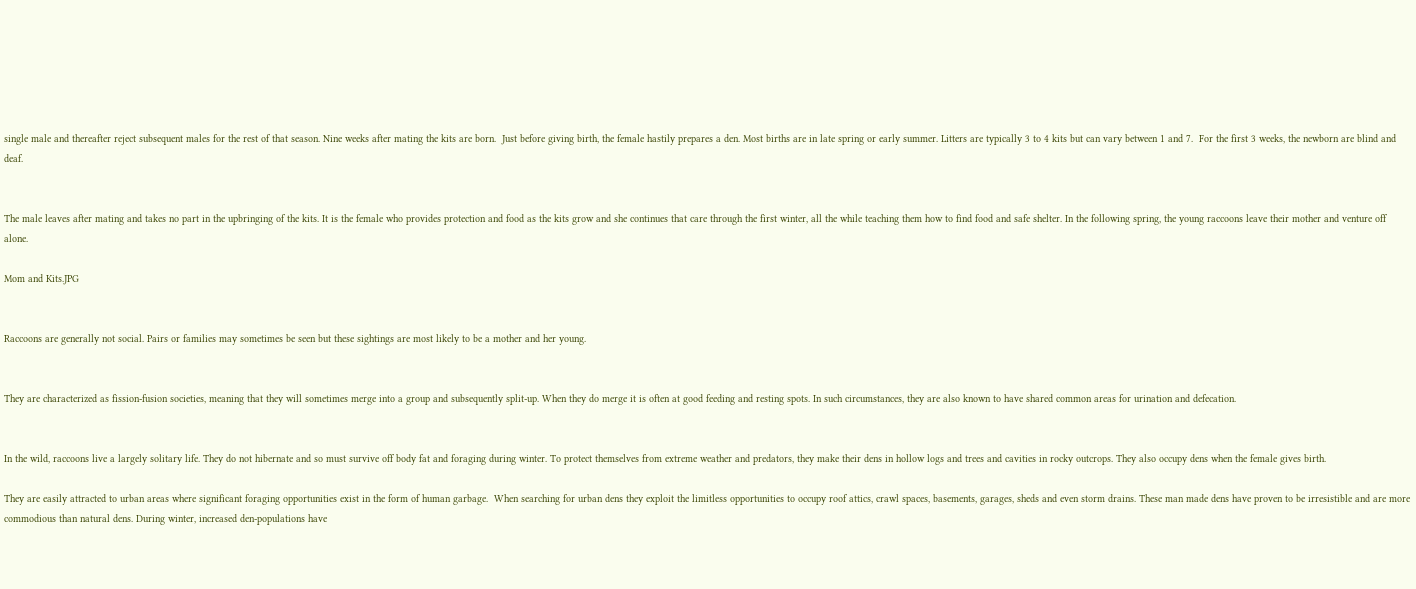single male and thereafter reject subsequent males for the rest of that season. Nine weeks after mating the kits are born.  Just before giving birth, the female hastily prepares a den. Most births are in late spring or early summer. Litters are typically 3 to 4 kits but can vary between 1 and 7.  For the first 3 weeks, the newborn are blind and deaf.


The male leaves after mating and takes no part in the upbringing of the kits. It is the female who provides protection and food as the kits grow and she continues that care through the first winter, all the while teaching them how to find food and safe shelter. In the following spring, the young raccoons leave their mother and venture off alone.

Mom and Kits.JPG


Raccoons are generally not social. Pairs or families may sometimes be seen but these sightings are most likely to be a mother and her young.


They are characterized as fission-fusion societies, meaning that they will sometimes merge into a group and subsequently split-up. When they do merge it is often at good feeding and resting spots. In such circumstances, they are also known to have shared common areas for urination and defecation.


In the wild, raccoons live a largely solitary life. They do not hibernate and so must survive off body fat and foraging during winter. To protect themselves from extreme weather and predators, they make their dens in hollow logs and trees and cavities in rocky outcrops. They also occupy dens when the female gives birth.

They are easily attracted to urban areas where significant foraging opportunities exist in the form of human garbage.  When searching for urban dens they exploit the limitless opportunities to occupy roof attics, crawl spaces, basements, garages, sheds and even storm drains. These man made dens have proven to be irresistible and are more commodious than natural dens. During winter, increased den-populations have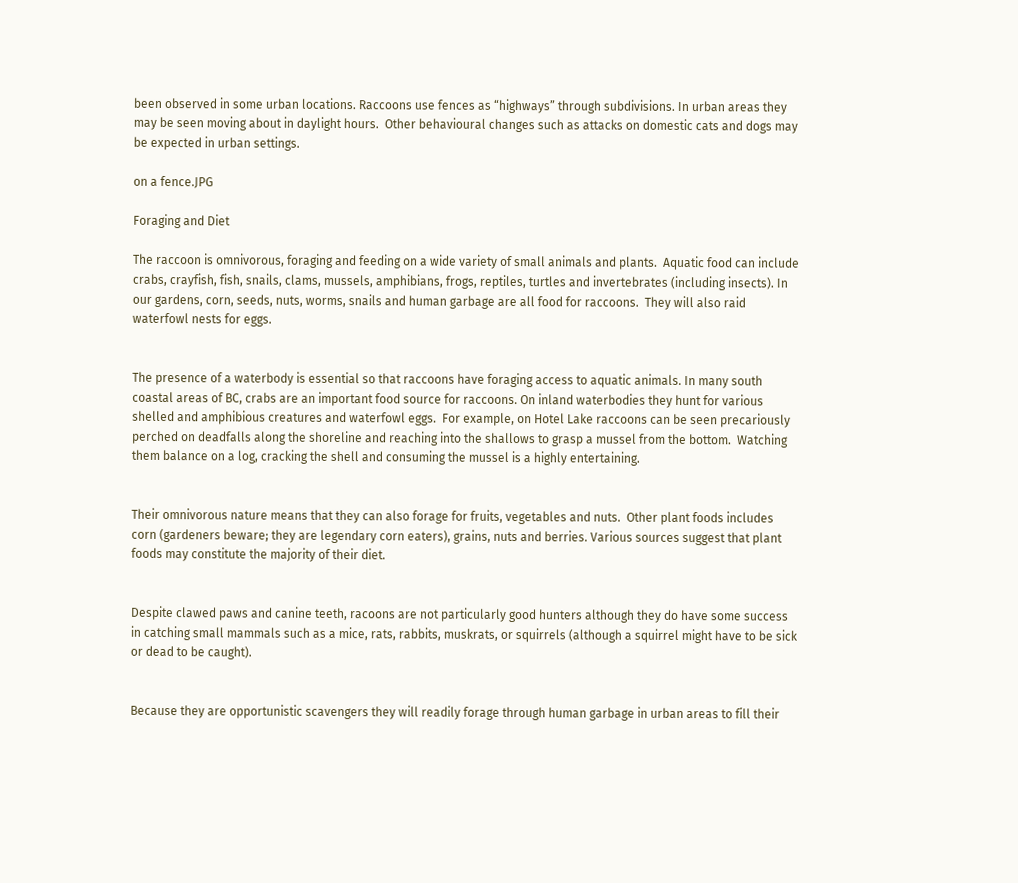been observed in some urban locations. Raccoons use fences as “highways” through subdivisions. In urban areas they may be seen moving about in daylight hours.  Other behavioural changes such as attacks on domestic cats and dogs may be expected in urban settings.

on a fence.JPG

Foraging and Diet

The raccoon is omnivorous, foraging and feeding on a wide variety of small animals and plants.  Aquatic food can include crabs, crayfish, fish, snails, clams, mussels, amphibians, frogs, reptiles, turtles and invertebrates (including insects). In our gardens, corn, seeds, nuts, worms, snails and human garbage are all food for raccoons.  They will also raid waterfowl nests for eggs.


The presence of a waterbody is essential so that raccoons have foraging access to aquatic animals. In many south coastal areas of BC, crabs are an important food source for raccoons. On inland waterbodies they hunt for various shelled and amphibious creatures and waterfowl eggs.  For example, on Hotel Lake raccoons can be seen precariously perched on deadfalls along the shoreline and reaching into the shallows to grasp a mussel from the bottom.  Watching them balance on a log, cracking the shell and consuming the mussel is a highly entertaining.


Their omnivorous nature means that they can also forage for fruits, vegetables and nuts.  Other plant foods includes corn (gardeners beware; they are legendary corn eaters), grains, nuts and berries. Various sources suggest that plant foods may constitute the majority of their diet.


Despite clawed paws and canine teeth, racoons are not particularly good hunters although they do have some success in catching small mammals such as a mice, rats, rabbits, muskrats, or squirrels (although a squirrel might have to be sick or dead to be caught).


Because they are opportunistic scavengers they will readily forage through human garbage in urban areas to fill their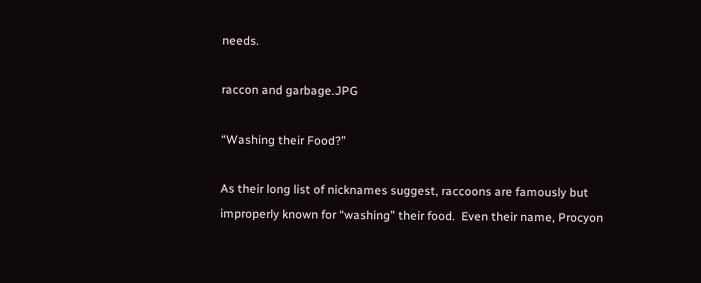needs.

raccon and garbage.JPG

“Washing their Food?”

As their long list of nicknames suggest, raccoons are famously but improperly known for “washing” their food.  Even their name, Procyon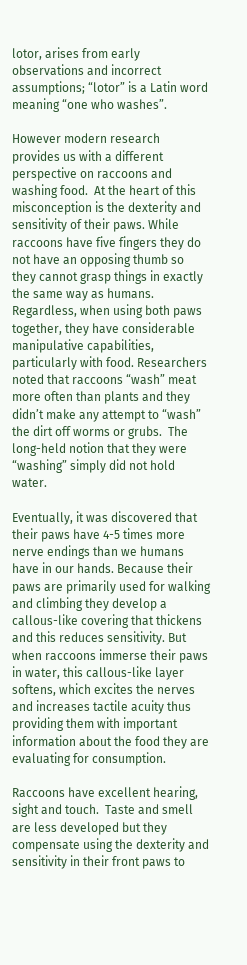lotor, arises from early observations and incorrect assumptions; “lotor” is a Latin word meaning “one who washes”.

However modern research provides us with a different perspective on raccoons and washing food.  At the heart of this misconception is the dexterity and sensitivity of their paws. While raccoons have five fingers they do not have an opposing thumb so they cannot grasp things in exactly the same way as humans. Regardless, when using both paws together, they have considerable manipulative capabilities, particularly with food. Researchers noted that raccoons “wash” meat more often than plants and they didn’t make any attempt to “wash” the dirt off worms or grubs.  The long-held notion that they were “washing” simply did not hold water.

Eventually, it was discovered that their paws have 4-5 times more nerve endings than we humans have in our hands. Because their paws are primarily used for walking and climbing they develop a callous-like covering that thickens and this reduces sensitivity. But when raccoons immerse their paws in water, this callous-like layer softens, which excites the nerves and increases tactile acuity thus providing them with important information about the food they are evaluating for consumption.

Raccoons have excellent hearing, sight and touch.  Taste and smell are less developed but they compensate using the dexterity and sensitivity in their front paws to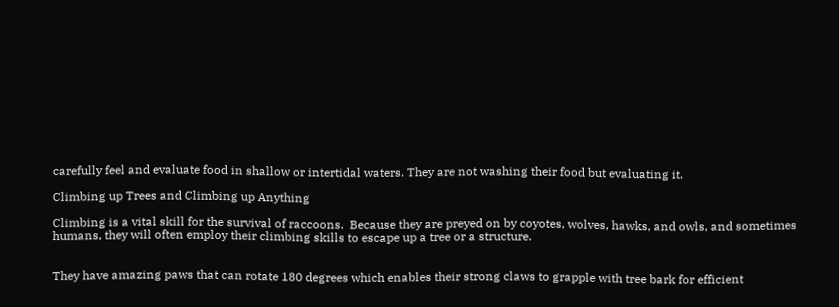carefully feel and evaluate food in shallow or intertidal waters. They are not washing their food but evaluating it.

Climbing up Trees and Climbing up Anything

Climbing is a vital skill for the survival of raccoons.  Because they are preyed on by coyotes, wolves, hawks, and owls, and sometimes humans, they will often employ their climbing skills to escape up a tree or a structure.


They have amazing paws that can rotate 180 degrees which enables their strong claws to grapple with tree bark for efficient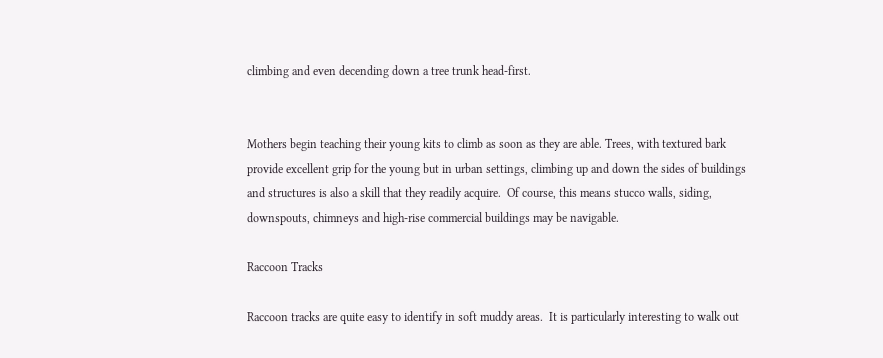climbing and even decending down a tree trunk head-first.


Mothers begin teaching their young kits to climb as soon as they are able. Trees, with textured bark provide excellent grip for the young but in urban settings, climbing up and down the sides of buildings and structures is also a skill that they readily acquire.  Of course, this means stucco walls, siding, downspouts, chimneys and high-rise commercial buildings may be navigable.

Raccoon Tracks

Raccoon tracks are quite easy to identify in soft muddy areas.  It is particularly interesting to walk out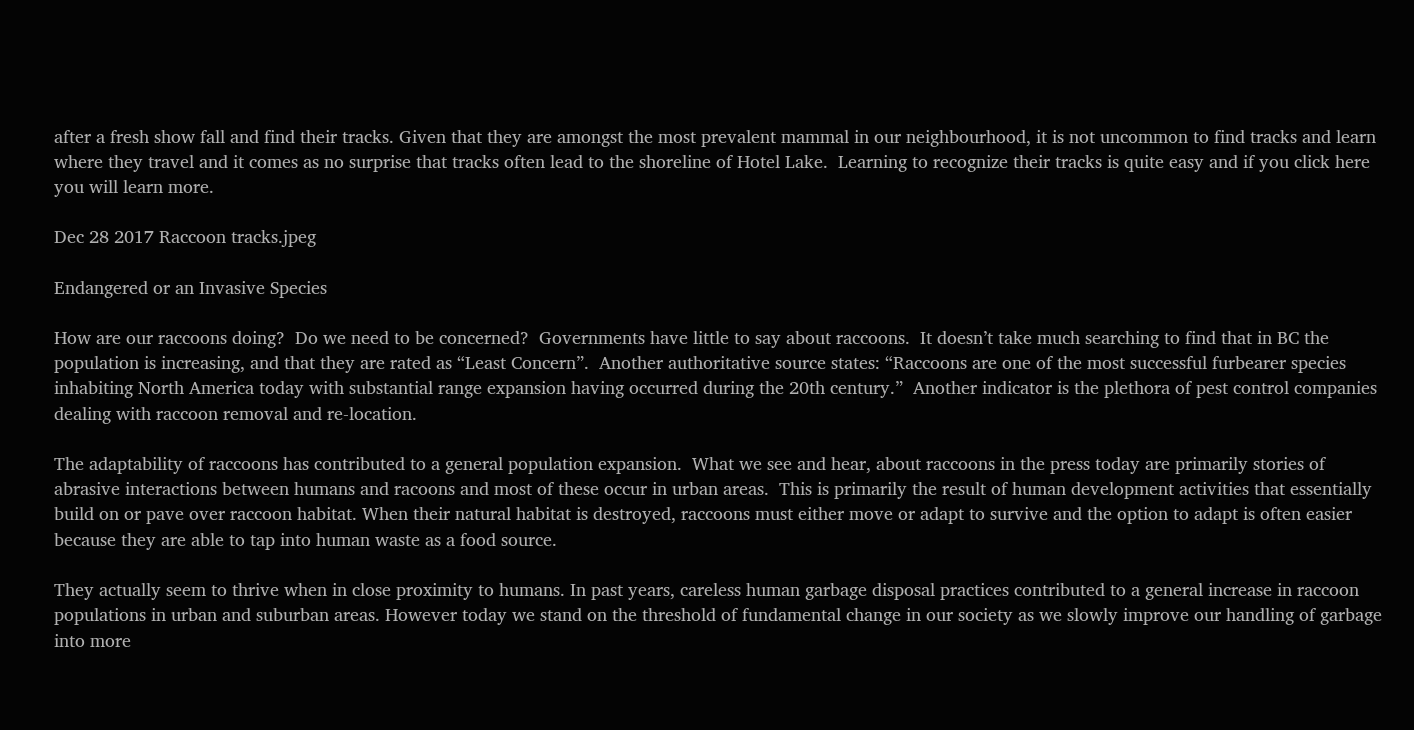after a fresh show fall and find their tracks. Given that they are amongst the most prevalent mammal in our neighbourhood, it is not uncommon to find tracks and learn where they travel and it comes as no surprise that tracks often lead to the shoreline of Hotel Lake.  Learning to recognize their tracks is quite easy and if you click here you will learn more.

Dec 28 2017 Raccoon tracks.jpeg

Endangered or an Invasive Species

How are our raccoons doing?  Do we need to be concerned?  Governments have little to say about raccoons.  It doesn’t take much searching to find that in BC the population is increasing, and that they are rated as “Least Concern”.  Another authoritative source states: “Raccoons are one of the most successful furbearer species inhabiting North America today with substantial range expansion having occurred during the 20th century.”  Another indicator is the plethora of pest control companies dealing with raccoon removal and re-location.

The adaptability of raccoons has contributed to a general population expansion.  What we see and hear, about raccoons in the press today are primarily stories of abrasive interactions between humans and racoons and most of these occur in urban areas.  This is primarily the result of human development activities that essentially build on or pave over raccoon habitat. When their natural habitat is destroyed, raccoons must either move or adapt to survive and the option to adapt is often easier because they are able to tap into human waste as a food source.

They actually seem to thrive when in close proximity to humans. In past years, careless human garbage disposal practices contributed to a general increase in raccoon populations in urban and suburban areas. However today we stand on the threshold of fundamental change in our society as we slowly improve our handling of garbage into more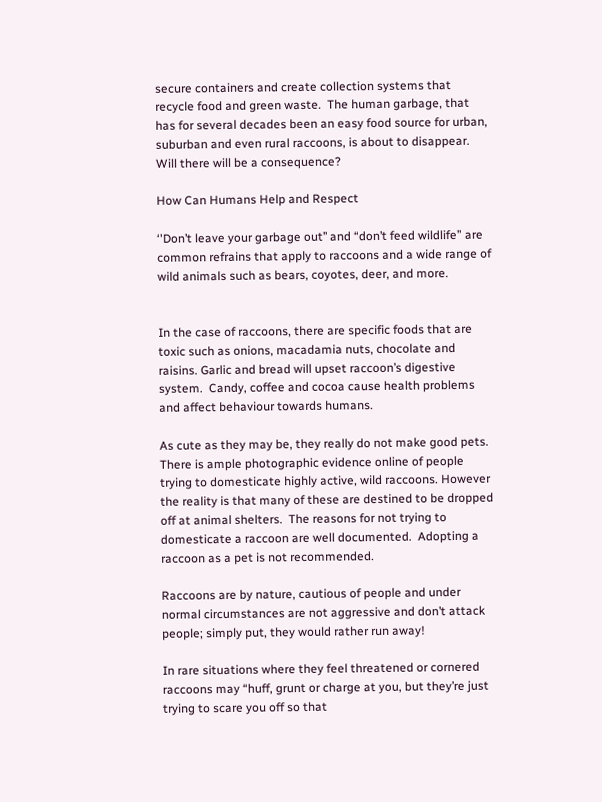secure containers and create collection systems that recycle food and green waste.  The human garbage, that has for several decades been an easy food source for urban, suburban and even rural raccoons, is about to disappear.  Will there will be a consequence?

How Can Humans Help and Respect

‘'Don’t leave your garbage out’’ and “don’t feed wildlife” are common refrains that apply to raccoons and a wide range of wild animals such as bears, coyotes, deer, and more.


In the case of raccoons, there are specific foods that are toxic such as onions, macadamia nuts, chocolate and raisins. Garlic and bread will upset raccoon’s digestive system.  Candy, coffee and cocoa cause health problems and affect behaviour towards humans.

As cute as they may be, they really do not make good pets. There is ample photographic evidence online of people trying to domesticate highly active, wild raccoons. However the reality is that many of these are destined to be dropped off at animal shelters.  The reasons for not trying to domesticate a raccoon are well documented.  Adopting a raccoon as a pet is not recommended.

Raccoons are by nature, cautious of people and under normal circumstances are not aggressive and don’t attack people; simply put, they would rather run away!

In rare situations where they feel threatened or cornered raccoons may “huff, grunt or charge at you, but they’re just trying to scare you off so that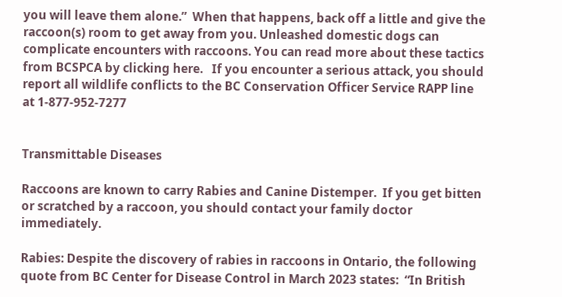you will leave them alone.”  When that happens, back off a little and give the raccoon(s) room to get away from you. Unleashed domestic dogs can complicate encounters with raccoons. You can read more about these tactics from BCSPCA by clicking here.   If you encounter a serious attack, you should report all wildlife conflicts to the BC Conservation Officer Service RAPP line at 1-877-952-7277


Transmittable Diseases

Raccoons are known to carry Rabies and Canine Distemper.  If you get bitten or scratched by a raccoon, you should contact your family doctor immediately.

Rabies: Despite the discovery of rabies in raccoons in Ontario, the following quote from BC Center for Disease Control in March 2023 states:  “In British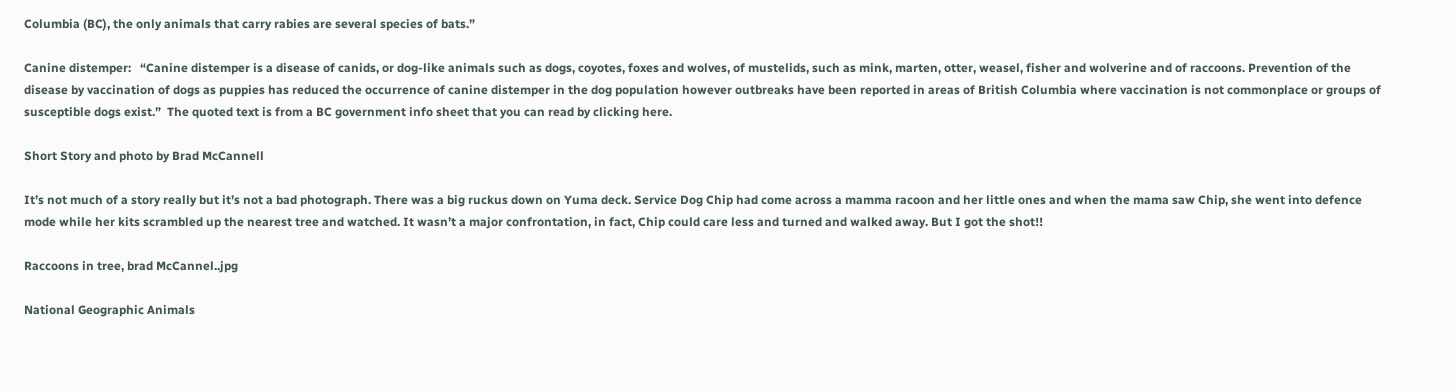Columbia (BC), the only animals that carry rabies are several species of bats.”

Canine distemper:   “Canine distemper is a disease of canids, or dog-like animals such as dogs, coyotes, foxes and wolves, of mustelids, such as mink, marten, otter, weasel, fisher and wolverine and of raccoons. Prevention of the disease by vaccination of dogs as puppies has reduced the occurrence of canine distemper in the dog population however outbreaks have been reported in areas of British Columbia where vaccination is not commonplace or groups of susceptible dogs exist.”  The quoted text is from a BC government info sheet that you can read by clicking here.

Short Story and photo by Brad McCannell

It’s not much of a story really but it’s not a bad photograph. There was a big ruckus down on Yuma deck. Service Dog Chip had come across a mamma racoon and her little ones and when the mama saw Chip, she went into defence mode while her kits scrambled up the nearest tree and watched. It wasn’t a major confrontation, in fact, Chip could care less and turned and walked away. But I got the shot!!

Raccoons in tree, brad McCannel..jpg

National Geographic Animals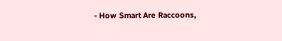- How Smart Are Raccoons,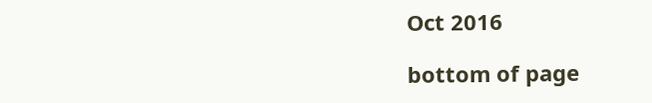Oct 2016

bottom of page